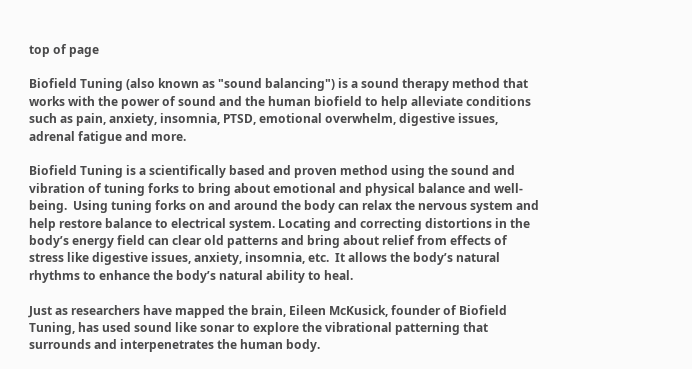top of page

Biofield Tuning (also known as "sound balancing") is a sound therapy method that works with the power of sound and the human biofield to help alleviate conditions such as pain, anxiety, insomnia, PTSD, emotional overwhelm, digestive issues, adrenal fatigue and more.

Biofield Tuning is a scientifically based and proven method using the sound and vibration of tuning forks to bring about emotional and physical balance and well-being.  Using tuning forks on and around the body can relax the nervous system and help restore balance to electrical system. Locating and correcting distortions in the body’s energy field can clear old patterns and bring about relief from effects of stress like digestive issues, anxiety, insomnia, etc.  It allows the body’s natural rhythms to enhance the body’s natural ability to heal.

Just as researchers have mapped the brain, Eileen McKusick, founder of Biofield Tuning, has used sound like sonar to explore the vibrational patterning that surrounds and interpenetrates the human body.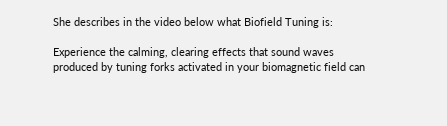She describes in the video below what Biofield Tuning is:

Experience the calming, clearing effects that sound waves produced by tuning forks activated in your biomagnetic field can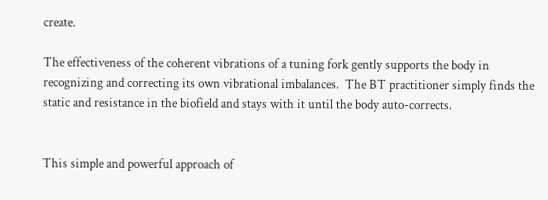create.

The effectiveness of the coherent vibrations of a tuning fork gently supports the body in recognizing and correcting its own vibrational imbalances.  The BT practitioner simply finds the static and resistance in the biofield and stays with it until the body auto-corrects.


This simple and powerful approach of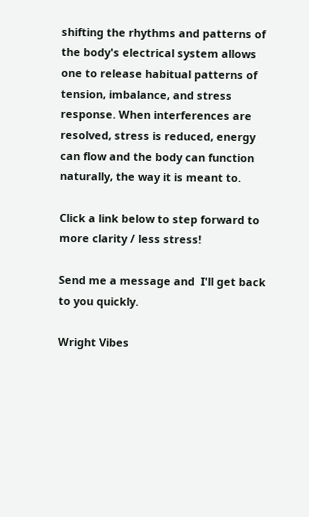shifting the rhythms and patterns of the body's electrical system allows one to release habitual patterns of tension, imbalance, and stress response. When interferences are resolved, stress is reduced, energy can flow and the body can function naturally, the way it is meant to.

Click a link below to step forward to more clarity / less stress!

Send me a message and  I'll get back to you quickly.

Wright Vibes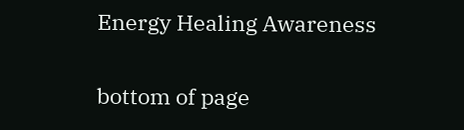Energy Healing Awareness

bottom of page